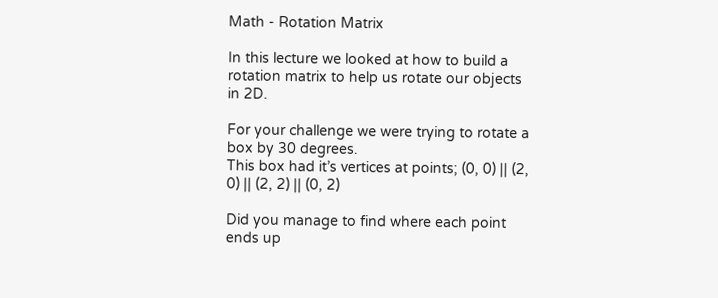Math - Rotation Matrix

In this lecture we looked at how to build a rotation matrix to help us rotate our objects in 2D.

For your challenge we were trying to rotate a box by 30 degrees.
This box had it’s vertices at points; (0, 0) || (2, 0) || (2, 2) || (0, 2)

Did you manage to find where each point ends up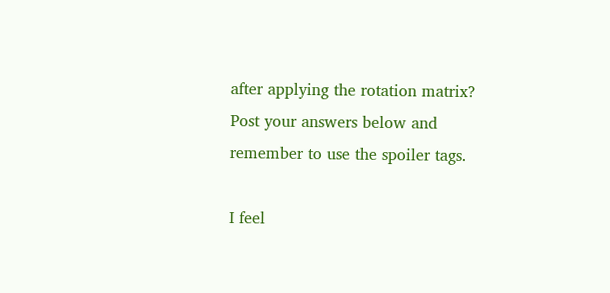after applying the rotation matrix?
Post your answers below and remember to use the spoiler tags.

I feel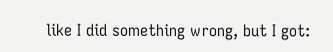like I did something wrong, but I got: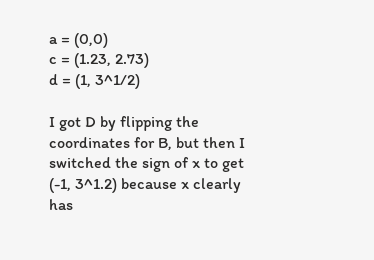a = (0,0)
c = (1.23, 2.73)
d = (1, 3^1/2)

I got D by flipping the coordinates for B, but then I switched the sign of x to get (-1, 3^1.2) because x clearly has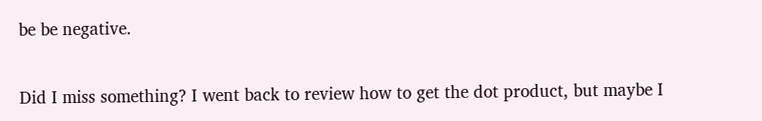be be negative.

Did I miss something? I went back to review how to get the dot product, but maybe I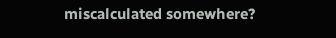miscalculated somewhere?